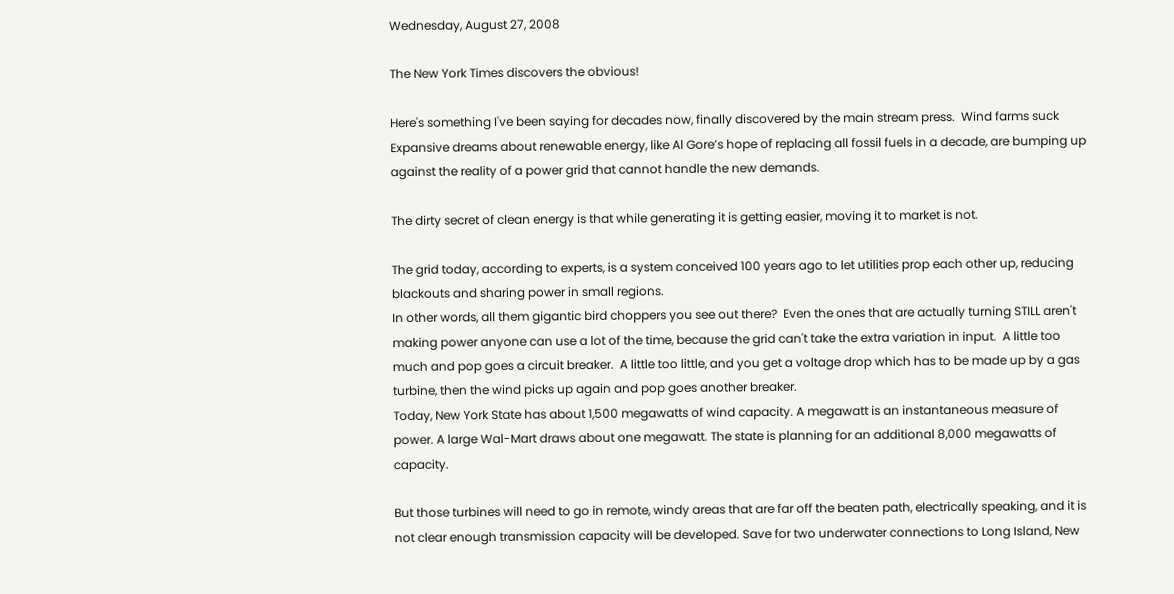Wednesday, August 27, 2008

The New York Times discovers the obvious!

Here's something I've been saying for decades now, finally discovered by the main stream press.  Wind farms suck
Expansive dreams about renewable energy, like Al Gore’s hope of replacing all fossil fuels in a decade, are bumping up against the reality of a power grid that cannot handle the new demands.

The dirty secret of clean energy is that while generating it is getting easier, moving it to market is not.

The grid today, according to experts, is a system conceived 100 years ago to let utilities prop each other up, reducing blackouts and sharing power in small regions.
In other words, all them gigantic bird choppers you see out there?  Even the ones that are actually turning STILL aren't making power anyone can use a lot of the time, because the grid can't take the extra variation in input.  A little too much and pop goes a circuit breaker.  A little too little, and you get a voltage drop which has to be made up by a gas turbine, then the wind picks up again and pop goes another breaker.
Today, New York State has about 1,500 megawatts of wind capacity. A megawatt is an instantaneous measure of power. A large Wal-Mart draws about one megawatt. The state is planning for an additional 8,000 megawatts of capacity.

But those turbines will need to go in remote, windy areas that are far off the beaten path, electrically speaking, and it is not clear enough transmission capacity will be developed. Save for two underwater connections to Long Island, New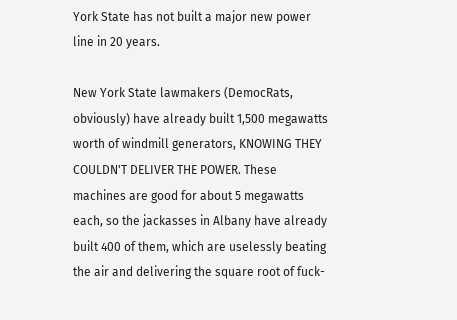York State has not built a major new power line in 20 years.

New York State lawmakers (DemocRats, obviously) have already built 1,500 megawatts worth of windmill generators, KNOWING THEY COULDN'T DELIVER THE POWER. These machines are good for about 5 megawatts each, so the jackasses in Albany have already built 400 of them, which are uselessly beating the air and delivering the square root of fuck-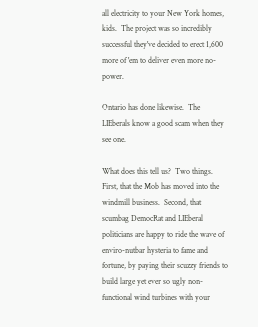all electricity to your New York homes, kids.  The project was so incredibly successful they've decided to erect 1,600 more of 'em to deliver even more no-power.

Ontario has done likewise.  The LIEberals know a good scam when they see one.

What does this tell us?  Two things.  First, that the Mob has moved into the windmill business.  Second, that scumbag DemocRat and LIEberal politicians are happy to ride the wave of enviro-nutbar hysteria to fame and fortune, by paying their scuzzy friends to build large yet ever so ugly non-functional wind turbines with your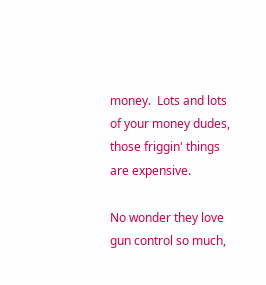money.  Lots and lots of your money dudes, those friggin' things are expensive.

No wonder they love gun control so much,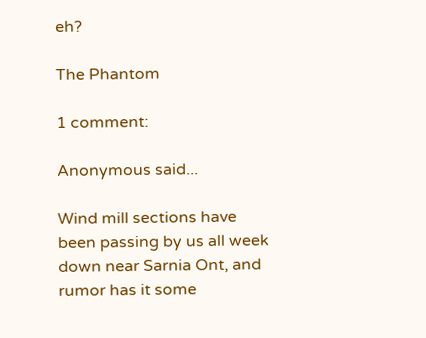eh?

The Phantom

1 comment:

Anonymous said...

Wind mill sections have been passing by us all week down near Sarnia Ont, and rumor has it some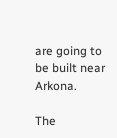are going to be built near Arkona.

The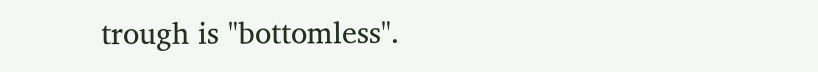trough is "bottomless".